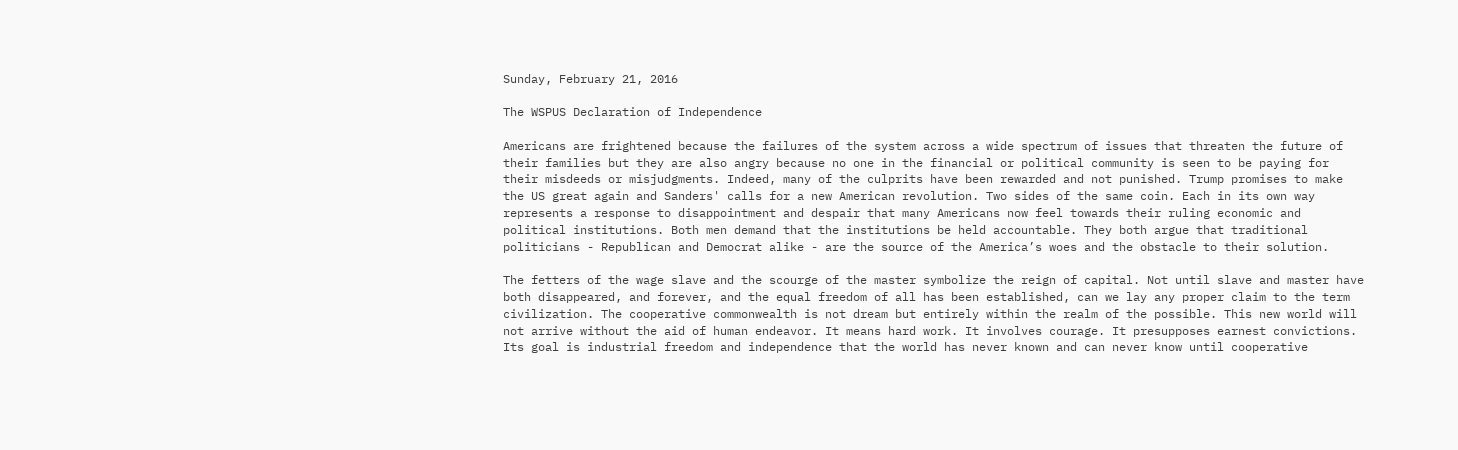Sunday, February 21, 2016

The WSPUS Declaration of Independence

Americans are frightened because the failures of the system across a wide spectrum of issues that threaten the future of their families but they are also angry because no one in the financial or political community is seen to be paying for their misdeeds or misjudgments. Indeed, many of the culprits have been rewarded and not punished. Trump promises to make the US great again and Sanders' calls for a new American revolution. Two sides of the same coin. Each in its own way represents a response to disappointment and despair that many Americans now feel towards their ruling economic and political institutions. Both men demand that the institutions be held accountable. They both argue that traditional politicians - Republican and Democrat alike - are the source of the America’s woes and the obstacle to their solution.

The fetters of the wage slave and the scourge of the master symbolize the reign of capital. Not until slave and master have both disappeared, and forever, and the equal freedom of all has been established, can we lay any proper claim to the term civilization. The cooperative commonwealth is not dream but entirely within the realm of the possible. This new world will not arrive without the aid of human endeavor. It means hard work. It involves courage. It presupposes earnest convictions. Its goal is industrial freedom and independence that the world has never known and can never know until cooperative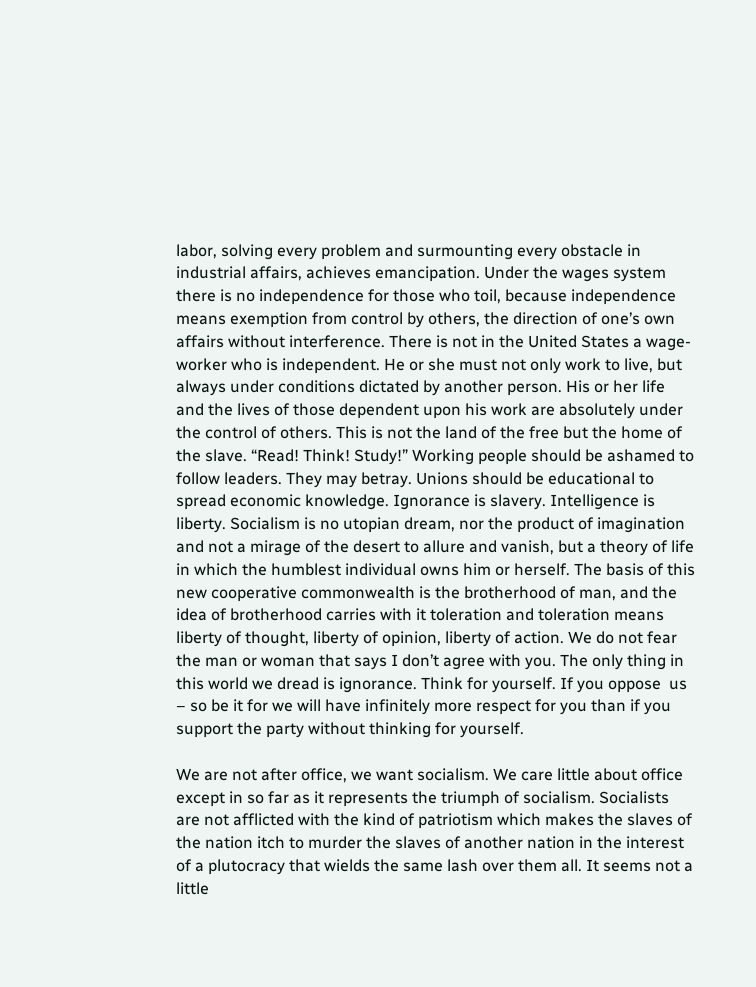labor, solving every problem and surmounting every obstacle in industrial affairs, achieves emancipation. Under the wages system there is no independence for those who toil, because independence means exemption from control by others, the direction of one’s own affairs without interference. There is not in the United States a wage-worker who is independent. He or she must not only work to live, but always under conditions dictated by another person. His or her life and the lives of those dependent upon his work are absolutely under the control of others. This is not the land of the free but the home of the slave. “Read! Think! Study!” Working people should be ashamed to follow leaders. They may betray. Unions should be educational to spread economic knowledge. Ignorance is slavery. Intelligence is liberty. Socialism is no utopian dream, nor the product of imagination and not a mirage of the desert to allure and vanish, but a theory of life in which the humblest individual owns him or herself. The basis of this new cooperative commonwealth is the brotherhood of man, and the idea of brotherhood carries with it toleration and toleration means liberty of thought, liberty of opinion, liberty of action. We do not fear the man or woman that says I don’t agree with you. The only thing in this world we dread is ignorance. Think for yourself. If you oppose  us – so be it for we will have infinitely more respect for you than if you support the party without thinking for yourself.

We are not after office, we want socialism. We care little about office except in so far as it represents the triumph of socialism. Socialists are not afflicted with the kind of patriotism which makes the slaves of the nation itch to murder the slaves of another nation in the interest of a plutocracy that wields the same lash over them all. It seems not a little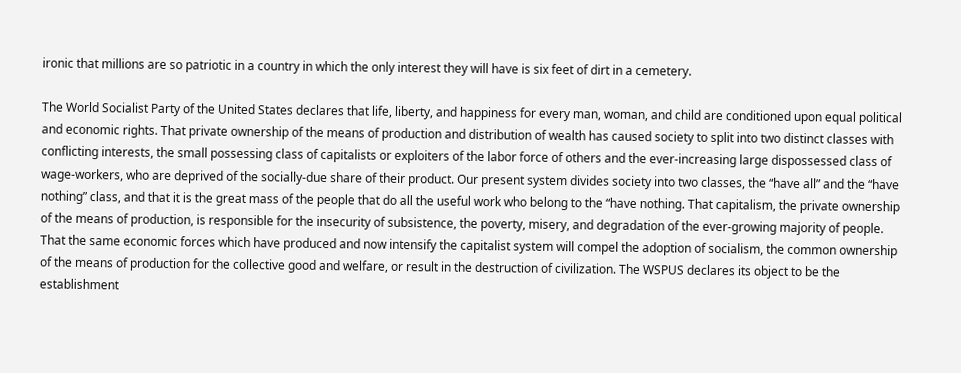ironic that millions are so patriotic in a country in which the only interest they will have is six feet of dirt in a cemetery.

The World Socialist Party of the United States declares that life, liberty, and happiness for every man, woman, and child are conditioned upon equal political and economic rights. That private ownership of the means of production and distribution of wealth has caused society to split into two distinct classes with conflicting interests, the small possessing class of capitalists or exploiters of the labor force of others and the ever-increasing large dispossessed class of wage-workers, who are deprived of the socially-due share of their product. Our present system divides society into two classes, the “have all” and the “have nothing” class, and that it is the great mass of the people that do all the useful work who belong to the “have nothing. That capitalism, the private ownership of the means of production, is responsible for the insecurity of subsistence, the poverty, misery, and degradation of the ever-growing majority of people. That the same economic forces which have produced and now intensify the capitalist system will compel the adoption of socialism, the common ownership of the means of production for the collective good and welfare, or result in the destruction of civilization. The WSPUS declares its object to be the establishment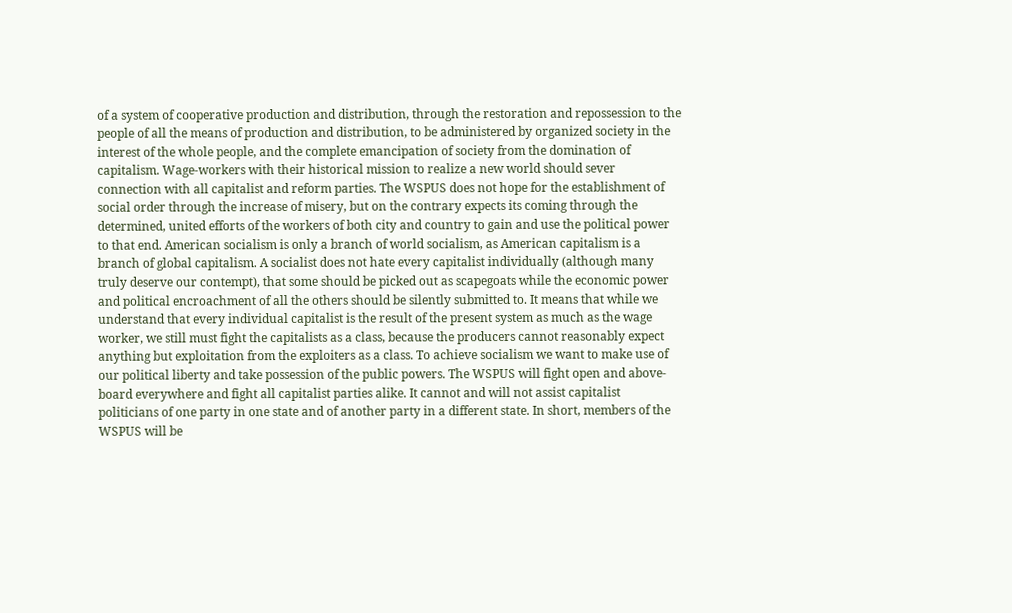of a system of cooperative production and distribution, through the restoration and repossession to the people of all the means of production and distribution, to be administered by organized society in the interest of the whole people, and the complete emancipation of society from the domination of capitalism. Wage-workers with their historical mission to realize a new world should sever connection with all capitalist and reform parties. The WSPUS does not hope for the establishment of social order through the increase of misery, but on the contrary expects its coming through the determined, united efforts of the workers of both city and country to gain and use the political power to that end. American socialism is only a branch of world socialism, as American capitalism is a branch of global capitalism. A socialist does not hate every capitalist individually (although many truly deserve our contempt), that some should be picked out as scapegoats while the economic power and political encroachment of all the others should be silently submitted to. It means that while we understand that every individual capitalist is the result of the present system as much as the wage worker, we still must fight the capitalists as a class, because the producers cannot reasonably expect anything but exploitation from the exploiters as a class. To achieve socialism we want to make use of our political liberty and take possession of the public powers. The WSPUS will fight open and above-board everywhere and fight all capitalist parties alike. It cannot and will not assist capitalist politicians of one party in one state and of another party in a different state. In short, members of the WSPUS will be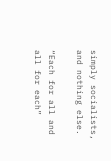simply socialists, and nothing else.

“Each for all and all for each”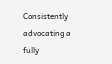Consistently advocating a fully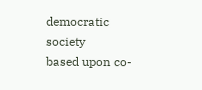democratic society
based upon co-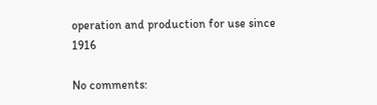operation and production for use since 1916

No comments: